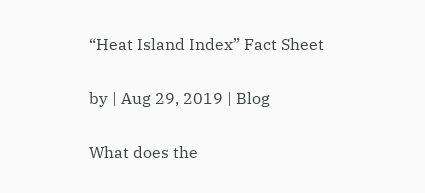“Heat Island Index” Fact Sheet

by | Aug 29, 2019 | Blog

What does the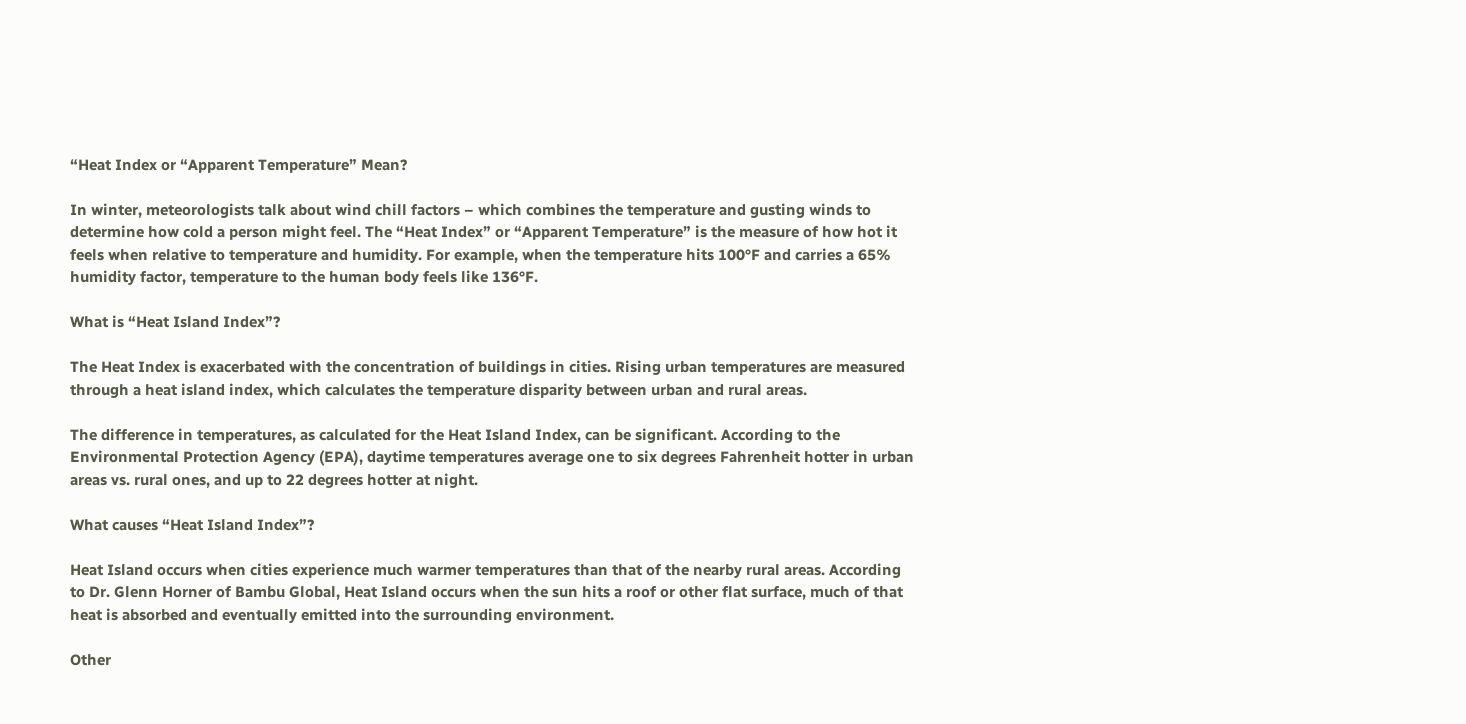“Heat Index or “Apparent Temperature” Mean?

In winter, meteorologists talk about wind chill factors – which combines the temperature and gusting winds to determine how cold a person might feel. The “Heat Index” or “Apparent Temperature” is the measure of how hot it feels when relative to temperature and humidity. For example, when the temperature hits 100°F and carries a 65% humidity factor, temperature to the human body feels like 136°F.

What is “Heat Island Index”?

The Heat Index is exacerbated with the concentration of buildings in cities. Rising urban temperatures are measured through a heat island index, which calculates the temperature disparity between urban and rural areas.

The difference in temperatures, as calculated for the Heat Island Index, can be significant. According to the Environmental Protection Agency (EPA), daytime temperatures average one to six degrees Fahrenheit hotter in urban areas vs. rural ones, and up to 22 degrees hotter at night.

What causes “Heat Island Index”?

Heat Island occurs when cities experience much warmer temperatures than that of the nearby rural areas. According to Dr. Glenn Horner of Bambu Global, Heat Island occurs when the sun hits a roof or other flat surface, much of that heat is absorbed and eventually emitted into the surrounding environment.

Other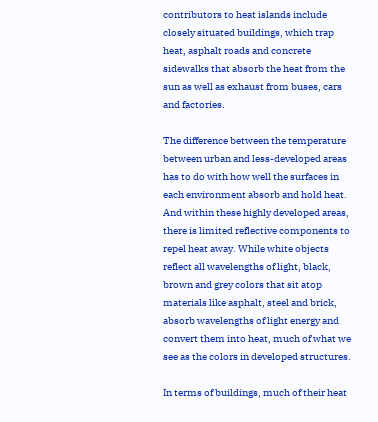contributors to heat islands include closely situated buildings, which trap heat, asphalt roads and concrete sidewalks that absorb the heat from the sun as well as exhaust from buses, cars and factories.

The difference between the temperature between urban and less-developed areas has to do with how well the surfaces in each environment absorb and hold heat. And within these highly developed areas, there is limited reflective components to repel heat away. While white objects reflect all wavelengths of light, black, brown and grey colors that sit atop materials like asphalt, steel and brick, absorb wavelengths of light energy and convert them into heat, much of what we see as the colors in developed structures.

In terms of buildings, much of their heat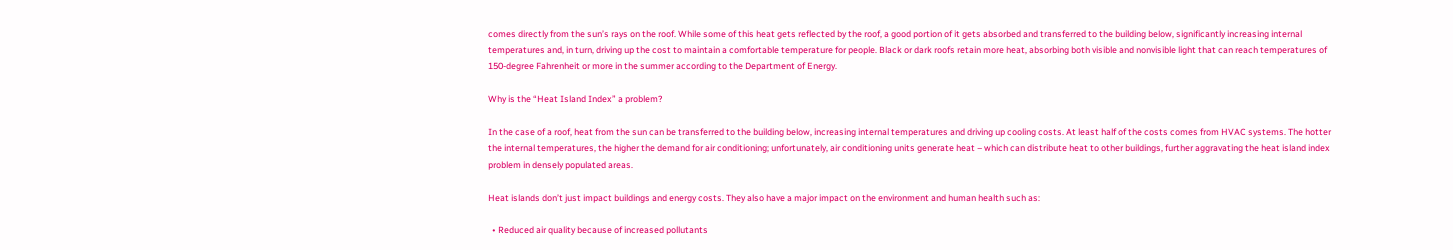comes directly from the sun’s rays on the roof. While some of this heat gets reflected by the roof, a good portion of it gets absorbed and transferred to the building below, significantly increasing internal temperatures and, in turn, driving up the cost to maintain a comfortable temperature for people. Black or dark roofs retain more heat, absorbing both visible and nonvisible light that can reach temperatures of 150-degree Fahrenheit or more in the summer according to the Department of Energy.

Why is the “Heat Island Index” a problem?

In the case of a roof, heat from the sun can be transferred to the building below, increasing internal temperatures and driving up cooling costs. At least half of the costs comes from HVAC systems. The hotter the internal temperatures, the higher the demand for air conditioning; unfortunately, air conditioning units generate heat – which can distribute heat to other buildings, further aggravating the heat island index problem in densely populated areas.

Heat islands don’t just impact buildings and energy costs. They also have a major impact on the environment and human health such as:

  • Reduced air quality because of increased pollutants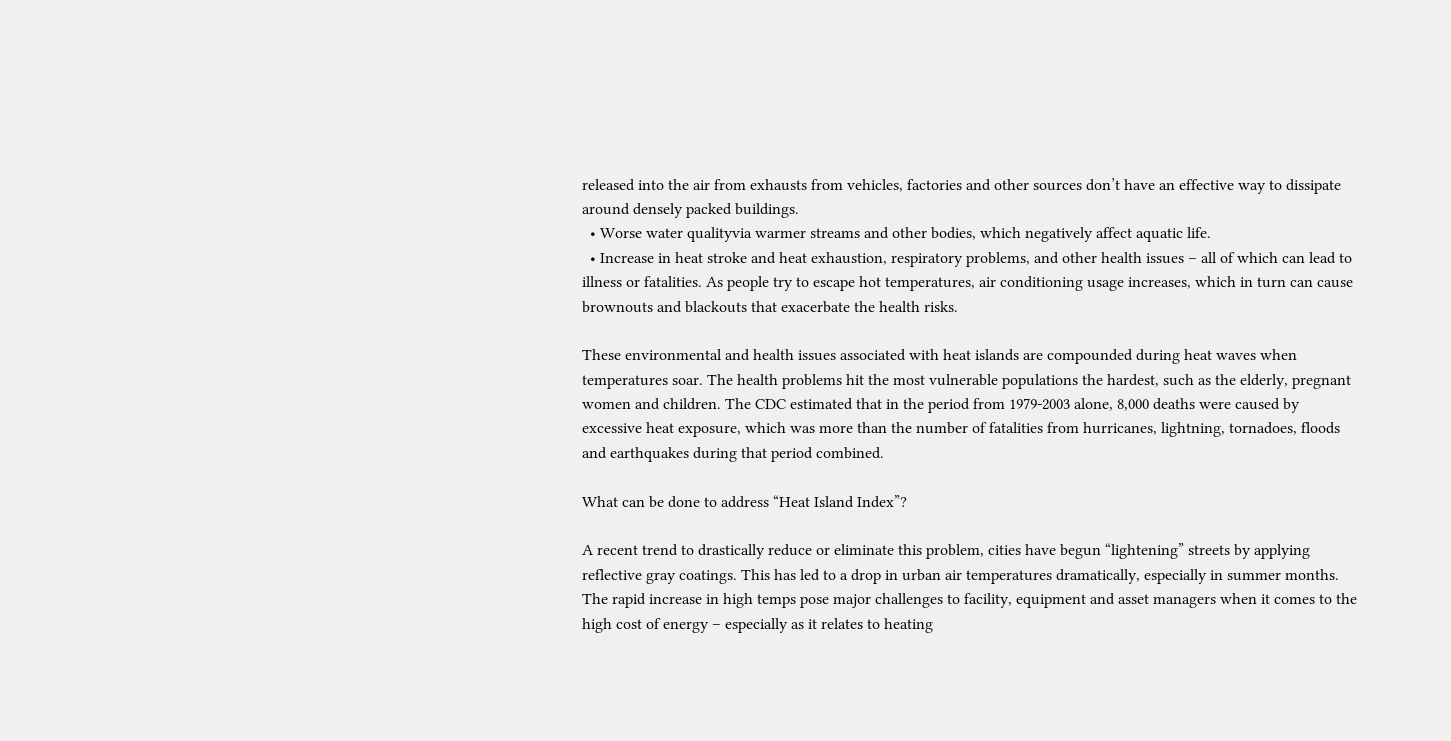released into the air from exhausts from vehicles, factories and other sources don’t have an effective way to dissipate around densely packed buildings.
  • Worse water qualityvia warmer streams and other bodies, which negatively affect aquatic life.
  • Increase in heat stroke and heat exhaustion, respiratory problems, and other health issues – all of which can lead to illness or fatalities. As people try to escape hot temperatures, air conditioning usage increases, which in turn can cause brownouts and blackouts that exacerbate the health risks.

These environmental and health issues associated with heat islands are compounded during heat waves when temperatures soar. The health problems hit the most vulnerable populations the hardest, such as the elderly, pregnant women and children. The CDC estimated that in the period from 1979-2003 alone, 8,000 deaths were caused by excessive heat exposure, which was more than the number of fatalities from hurricanes, lightning, tornadoes, floods and earthquakes during that period combined.

What can be done to address “Heat Island Index”?

A recent trend to drastically reduce or eliminate this problem, cities have begun “lightening” streets by applying reflective gray coatings. This has led to a drop in urban air temperatures dramatically, especially in summer months. The rapid increase in high temps pose major challenges to facility, equipment and asset managers when it comes to the high cost of energy – especially as it relates to heating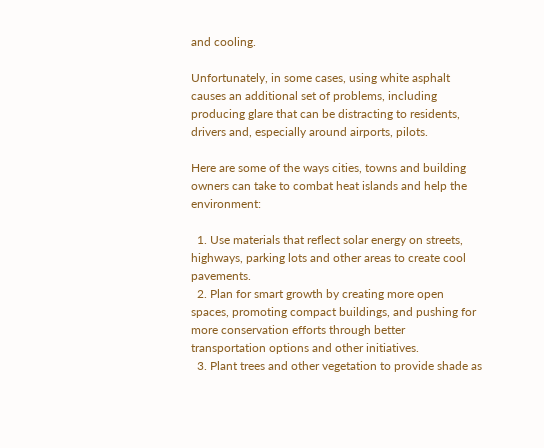and cooling.

Unfortunately, in some cases, using white asphalt causes an additional set of problems, including producing glare that can be distracting to residents, drivers and, especially around airports, pilots.

Here are some of the ways cities, towns and building owners can take to combat heat islands and help the environment:

  1. Use materials that reflect solar energy on streets, highways, parking lots and other areas to create cool pavements.
  2. Plan for smart growth by creating more open spaces, promoting compact buildings, and pushing for more conservation efforts through better transportation options and other initiatives.
  3. Plant trees and other vegetation to provide shade as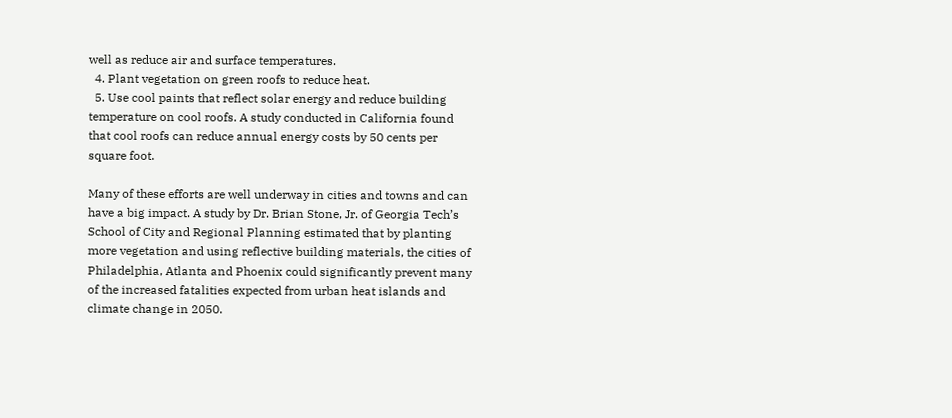well as reduce air and surface temperatures.
  4. Plant vegetation on green roofs to reduce heat.
  5. Use cool paints that reflect solar energy and reduce building temperature on cool roofs. A study conducted in California found that cool roofs can reduce annual energy costs by 50 cents per square foot.

Many of these efforts are well underway in cities and towns and can have a big impact. A study by Dr. Brian Stone, Jr. of Georgia Tech’s School of City and Regional Planning estimated that by planting more vegetation and using reflective building materials, the cities of Philadelphia, Atlanta and Phoenix could significantly prevent many of the increased fatalities expected from urban heat islands and climate change in 2050.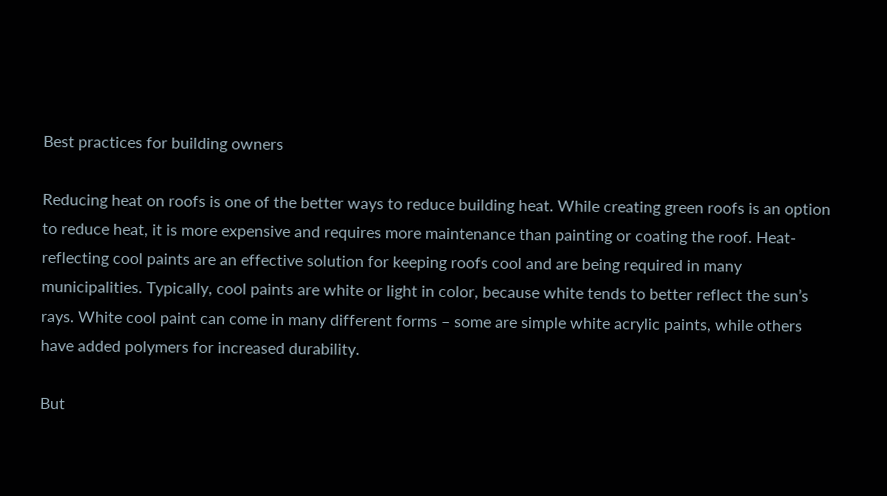Best practices for building owners

Reducing heat on roofs is one of the better ways to reduce building heat. While creating green roofs is an option to reduce heat, it is more expensive and requires more maintenance than painting or coating the roof. Heat-reflecting cool paints are an effective solution for keeping roofs cool and are being required in many municipalities. Typically, cool paints are white or light in color, because white tends to better reflect the sun’s rays. White cool paint can come in many different forms – some are simple white acrylic paints, while others have added polymers for increased durability.

But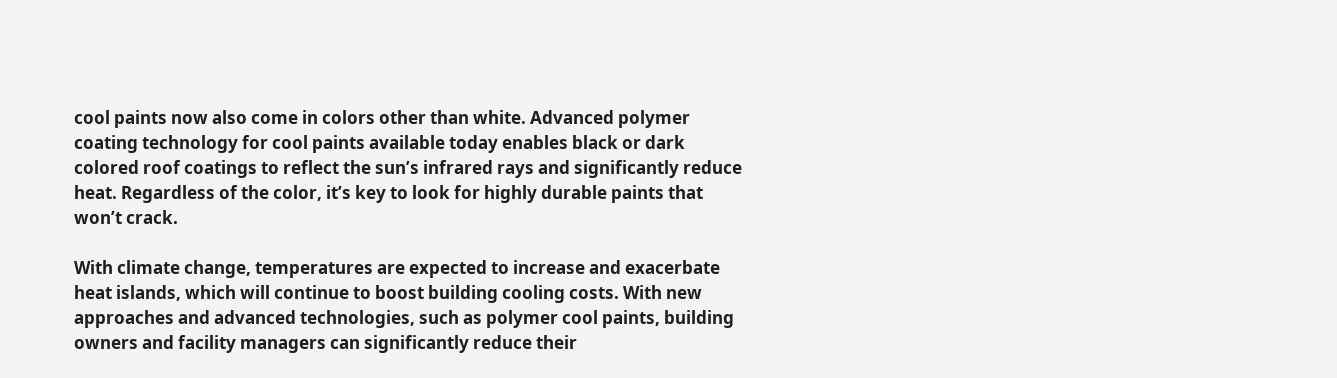cool paints now also come in colors other than white. Advanced polymer coating technology for cool paints available today enables black or dark colored roof coatings to reflect the sun’s infrared rays and significantly reduce heat. Regardless of the color, it’s key to look for highly durable paints that won’t crack.

With climate change, temperatures are expected to increase and exacerbate heat islands, which will continue to boost building cooling costs. With new approaches and advanced technologies, such as polymer cool paints, building owners and facility managers can significantly reduce their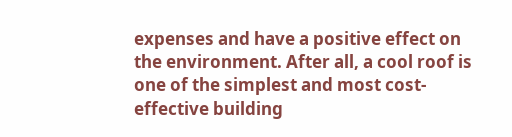expenses and have a positive effect on the environment. After all, a cool roof is one of the simplest and most cost-effective building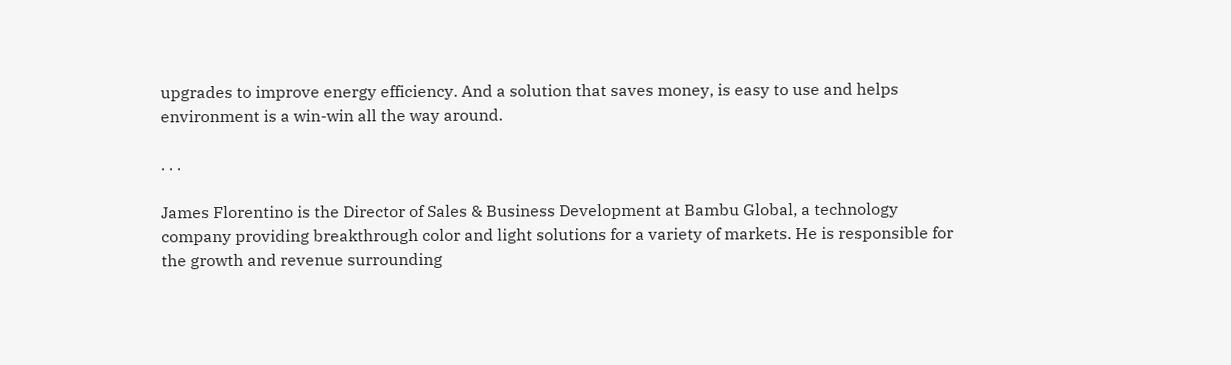upgrades to improve energy efficiency. And a solution that saves money, is easy to use and helps environment is a win-win all the way around.

. . .

James Florentino is the Director of Sales & Business Development at Bambu Global, a technology company providing breakthrough color and light solutions for a variety of markets. He is responsible for the growth and revenue surrounding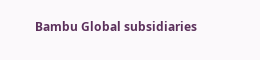Bambu Global subsidiaries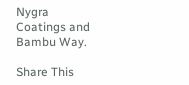Nygra Coatings and Bambu Way.

Share This